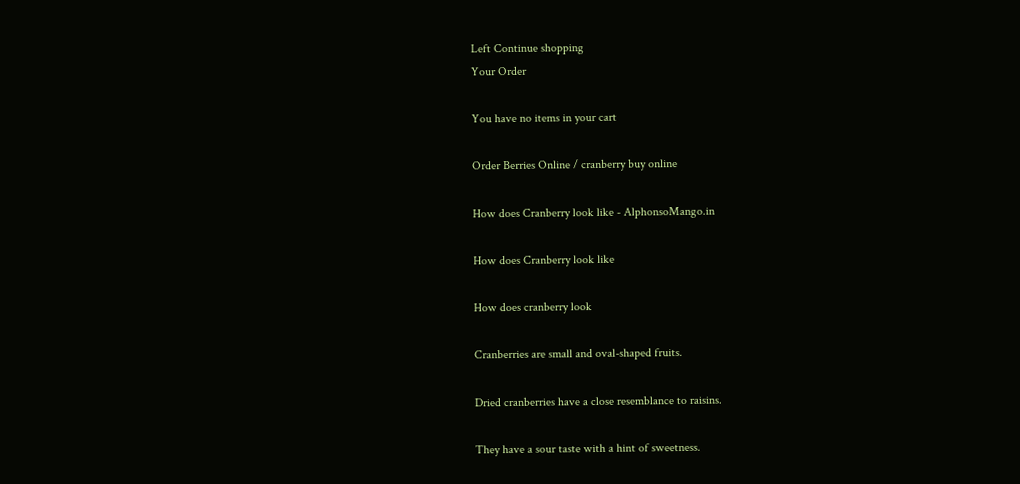Left Continue shopping
Your Order

You have no items in your cart

Order Berries Online / cranberry buy online

How does Cranberry look like - AlphonsoMango.in

How does Cranberry look like

How does cranberry look

Cranberries are small and oval-shaped fruits.

Dried cranberries have a close resemblance to raisins.

They have a sour taste with a hint of sweetness.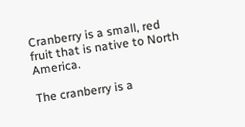Cranberry is a small, red fruit that is native to North America.

The cranberry is a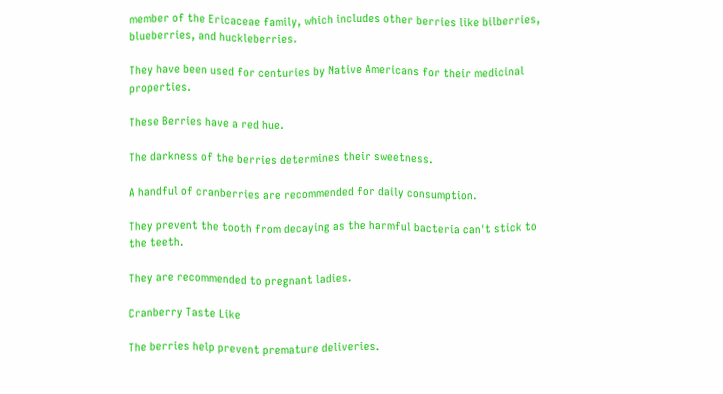member of the Ericaceae family, which includes other berries like bilberries, blueberries, and huckleberries.

They have been used for centuries by Native Americans for their medicinal properties.

These Berries have a red hue.

The darkness of the berries determines their sweetness.

A handful of cranberries are recommended for daily consumption.

They prevent the tooth from decaying as the harmful bacteria can't stick to the teeth.

They are recommended to pregnant ladies.

Cranberry Taste Like

The berries help prevent premature deliveries.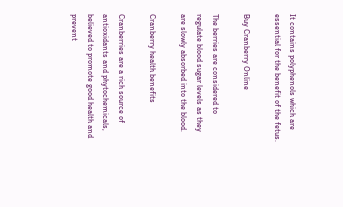It contains polyphenols which are essential for the benefit of the fetus.

Buy Cranberry Online

The berries are considered to regulate blood sugar levels as they are slowly absorbed into the blood.

Cranberry health benefits

Cranberries are a rich source of antioxidants and phytochemicals, believed to promote good health and prevent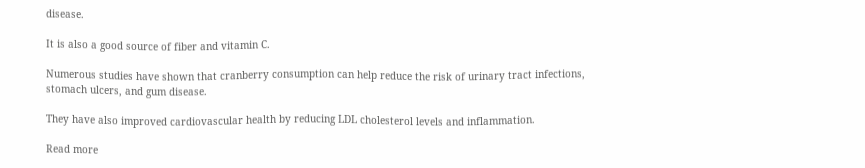disease.

It is also a good source of fiber and vitamin C.

Numerous studies have shown that cranberry consumption can help reduce the risk of urinary tract infections, stomach ulcers, and gum disease.

They have also improved cardiovascular health by reducing LDL cholesterol levels and inflammation.

Read more